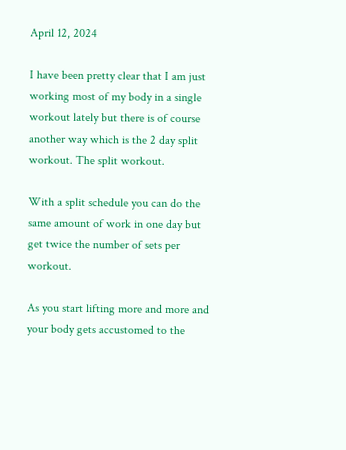April 12, 2024

I have been pretty clear that I am just working most of my body in a single workout lately but there is of course another way which is the 2 day split workout. The split workout.

With a split schedule you can do the same amount of work in one day but get twice the number of sets per workout.

As you start lifting more and more and your body gets accustomed to the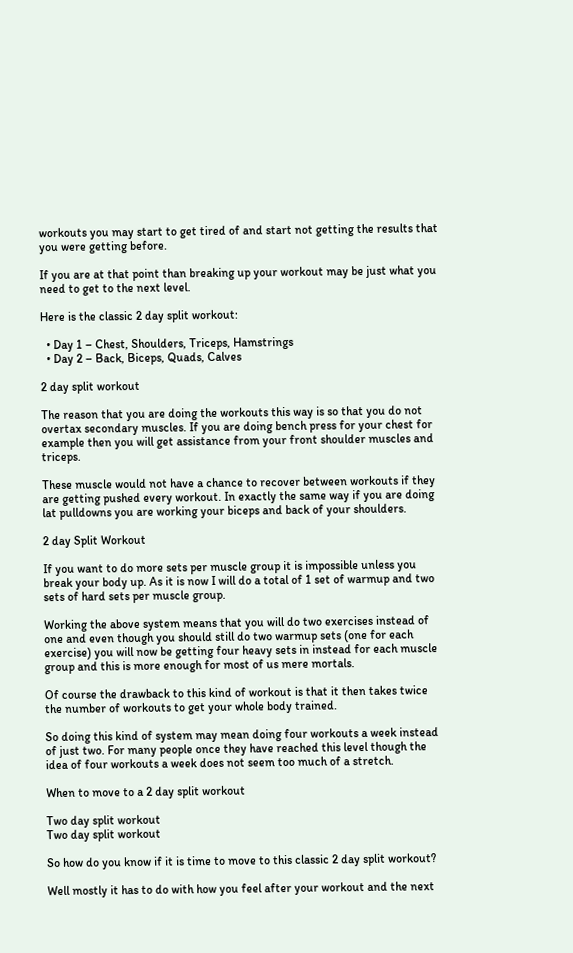workouts you may start to get tired of and start not getting the results that you were getting before.

If you are at that point than breaking up your workout may be just what you need to get to the next level.

Here is the classic 2 day split workout:

  • Day 1 – Chest, Shoulders, Triceps, Hamstrings
  • Day 2 – Back, Biceps, Quads, Calves

2 day split workout

The reason that you are doing the workouts this way is so that you do not overtax secondary muscles. If you are doing bench press for your chest for example then you will get assistance from your front shoulder muscles and triceps.

These muscle would not have a chance to recover between workouts if they are getting pushed every workout. In exactly the same way if you are doing lat pulldowns you are working your biceps and back of your shoulders.

2 day Split Workout

If you want to do more sets per muscle group it is impossible unless you break your body up. As it is now I will do a total of 1 set of warmup and two sets of hard sets per muscle group.

Working the above system means that you will do two exercises instead of one and even though you should still do two warmup sets (one for each exercise) you will now be getting four heavy sets in instead for each muscle group and this is more enough for most of us mere mortals.

Of course the drawback to this kind of workout is that it then takes twice the number of workouts to get your whole body trained.

So doing this kind of system may mean doing four workouts a week instead of just two. For many people once they have reached this level though the idea of four workouts a week does not seem too much of a stretch.

When to move to a 2 day split workout

Two day split workout
Two day split workout

So how do you know if it is time to move to this classic 2 day split workout?

Well mostly it has to do with how you feel after your workout and the next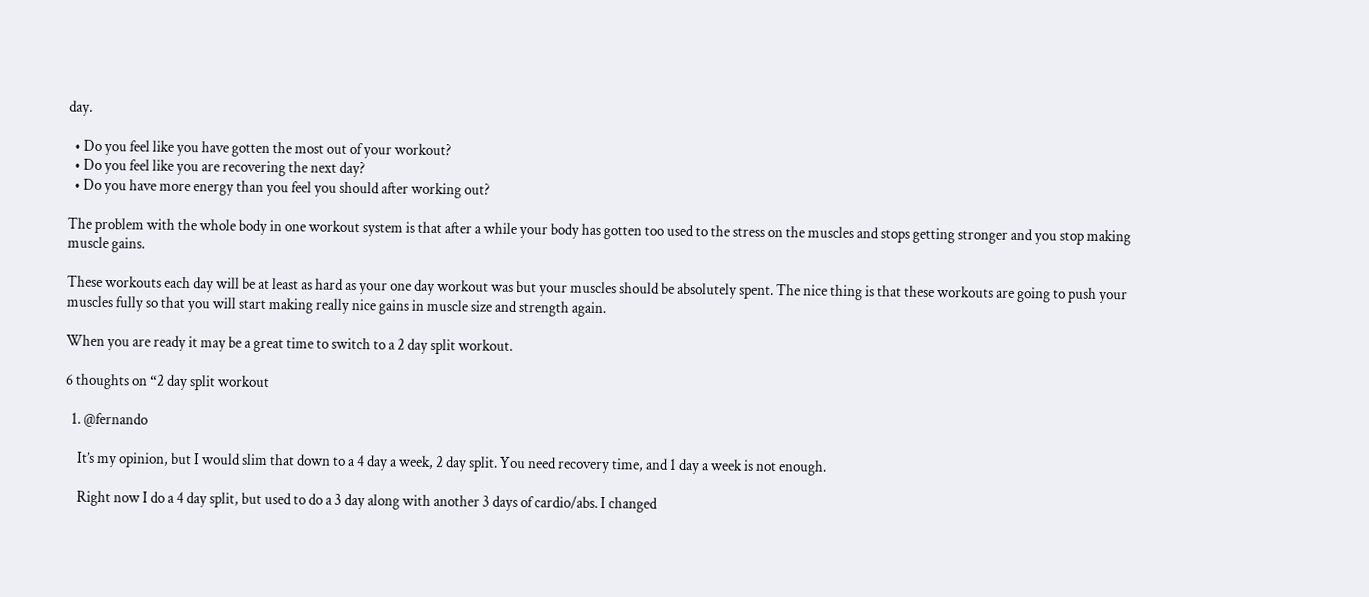day.

  • Do you feel like you have gotten the most out of your workout?
  • Do you feel like you are recovering the next day?
  • Do you have more energy than you feel you should after working out?

The problem with the whole body in one workout system is that after a while your body has gotten too used to the stress on the muscles and stops getting stronger and you stop making muscle gains.

These workouts each day will be at least as hard as your one day workout was but your muscles should be absolutely spent. The nice thing is that these workouts are going to push your muscles fully so that you will start making really nice gains in muscle size and strength again.

When you are ready it may be a great time to switch to a 2 day split workout.

6 thoughts on “2 day split workout

  1. @fernando

    It’s my opinion, but I would slim that down to a 4 day a week, 2 day split. You need recovery time, and 1 day a week is not enough.

    Right now I do a 4 day split, but used to do a 3 day along with another 3 days of cardio/abs. I changed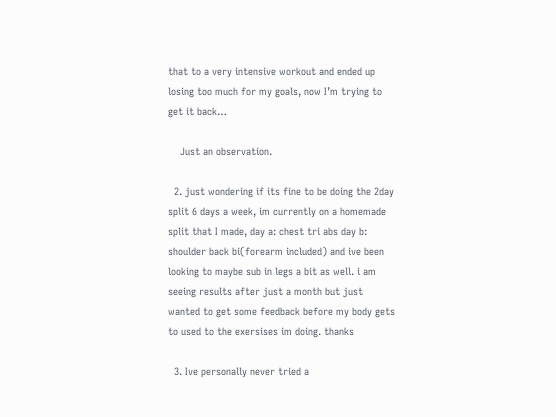that to a very intensive workout and ended up losing too much for my goals, now I’m trying to get it back…

    Just an observation.

  2. just wondering if its fine to be doing the 2day split 6 days a week, im currently on a homemade split that I made, day a: chest tri abs day b: shoulder back bi(forearm included) and ive been looking to maybe sub in legs a bit as well. i am seeing results after just a month but just wanted to get some feedback before my body gets to used to the exersises im doing. thanks

  3. Ive personally never tried a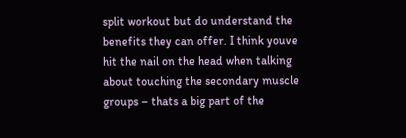split workout but do understand the benefits they can offer. I think youve hit the nail on the head when talking about touching the secondary muscle groups – thats a big part of the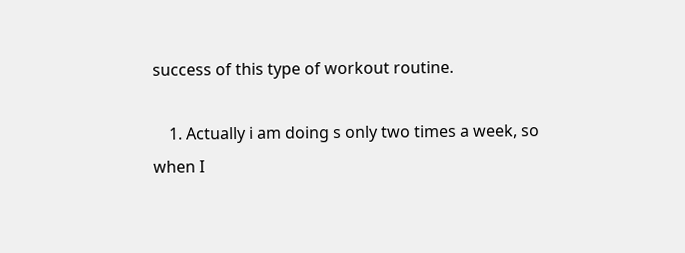success of this type of workout routine.

    1. Actually i am doing s only two times a week, so when I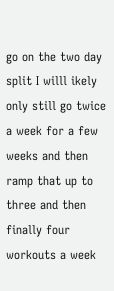go on the two day split I willl ikely only still go twice a week for a few weeks and then ramp that up to three and then finally four workouts a week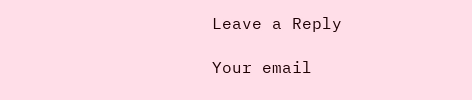Leave a Reply

Your email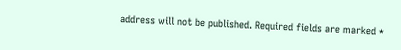address will not be published. Required fields are marked *